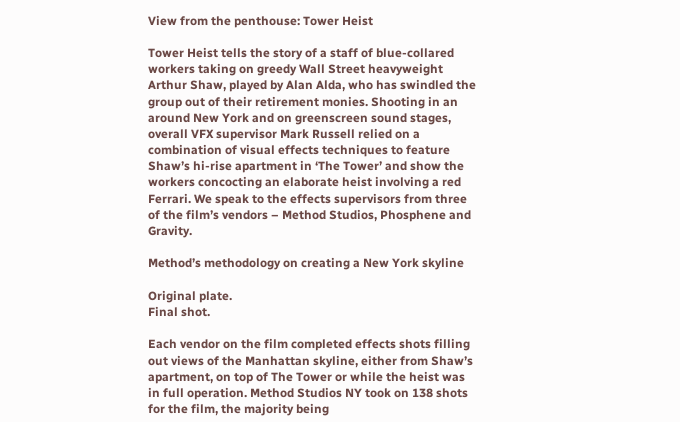View from the penthouse: Tower Heist

Tower Heist tells the story of a staff of blue-collared workers taking on greedy Wall Street heavyweight Arthur Shaw, played by Alan Alda, who has swindled the group out of their retirement monies. Shooting in an around New York and on greenscreen sound stages, overall VFX supervisor Mark Russell relied on a combination of visual effects techniques to feature Shaw’s hi-rise apartment in ‘The Tower’ and show the workers concocting an elaborate heist involving a red Ferrari. We speak to the effects supervisors from three of the film’s vendors – Method Studios, Phosphene and Gravity.

Method’s methodology on creating a New York skyline

Original plate.
Final shot.

Each vendor on the film completed effects shots filling out views of the Manhattan skyline, either from Shaw’s apartment, on top of The Tower or while the heist was in full operation. Method Studios NY took on 138 shots for the film, the majority being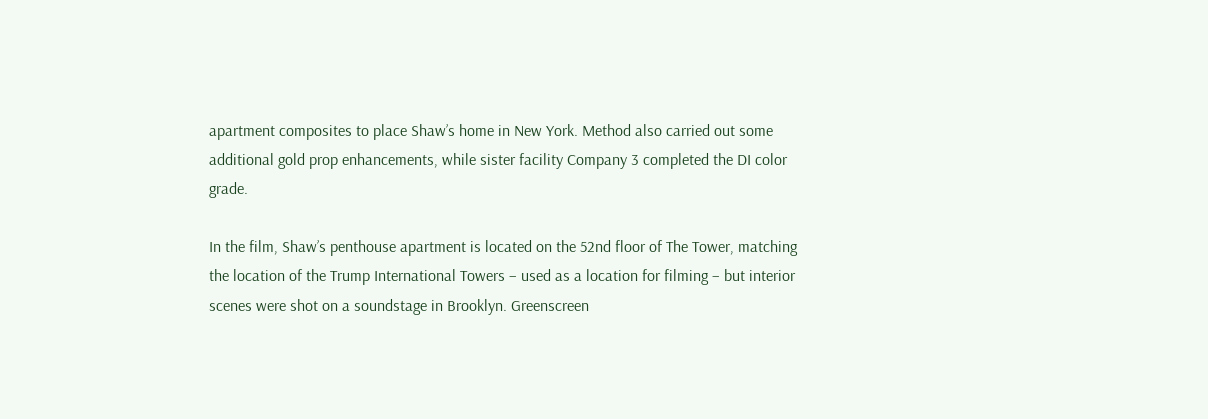apartment composites to place Shaw’s home in New York. Method also carried out some additional gold prop enhancements, while sister facility Company 3 completed the DI color grade.

In the film, Shaw’s penthouse apartment is located on the 52nd floor of The Tower, matching the location of the Trump International Towers – used as a location for filming – but interior scenes were shot on a soundstage in Brooklyn. Greenscreen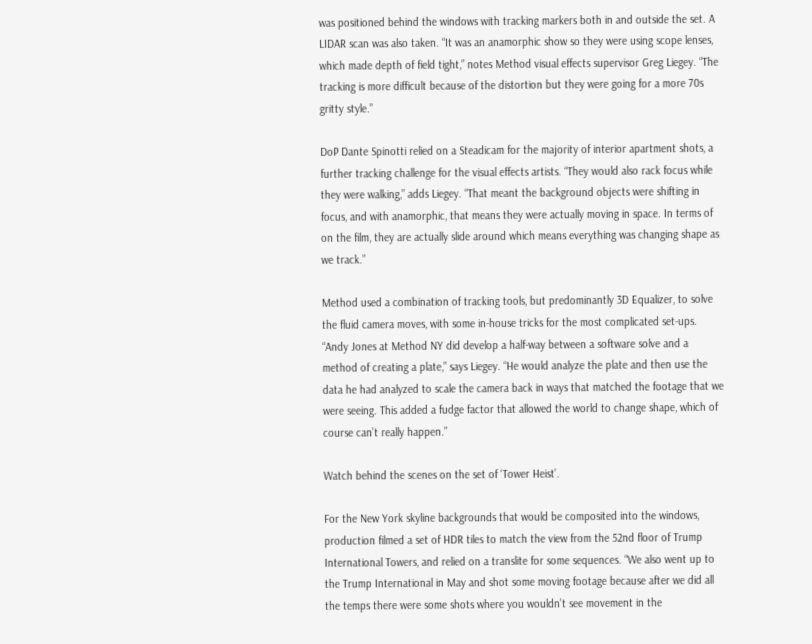was positioned behind the windows with tracking markers both in and outside the set. A LIDAR scan was also taken. “It was an anamorphic show so they were using scope lenses, which made depth of field tight,” notes Method visual effects supervisor Greg Liegey. “The tracking is more difficult because of the distortion but they were going for a more 70s gritty style.”

DoP Dante Spinotti relied on a Steadicam for the majority of interior apartment shots, a further tracking challenge for the visual effects artists. “They would also rack focus while they were walking,” adds Liegey. “That meant the background objects were shifting in focus, and with anamorphic, that means they were actually moving in space. In terms of on the film, they are actually slide around which means everything was changing shape as we track.”

Method used a combination of tracking tools, but predominantly 3D Equalizer, to solve the fluid camera moves, with some in-house tricks for the most complicated set-ups. “Andy Jones at Method NY did develop a half-way between a software solve and a method of creating a plate,” says Liegey. “He would analyze the plate and then use the data he had analyzed to scale the camera back in ways that matched the footage that we were seeing. This added a fudge factor that allowed the world to change shape, which of course can’t really happen.”

Watch behind the scenes on the set of ‘Tower Heist’.

For the New York skyline backgrounds that would be composited into the windows, production filmed a set of HDR tiles to match the view from the 52nd floor of Trump International Towers, and relied on a translite for some sequences. “We also went up to the Trump International in May and shot some moving footage because after we did all the temps there were some shots where you wouldn’t see movement in the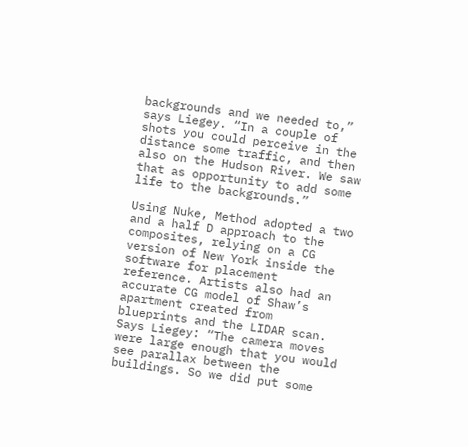backgrounds and we needed to,” says Liegey. “In a couple of shots you could perceive in the distance some traffic, and then also on the Hudson River. We saw that as opportunity to add some life to the backgrounds.”

Using Nuke, Method adopted a two and a half D approach to the composites, relying on a CG version of New York inside the software for placement reference. Artists also had an accurate CG model of Shaw’s apartment created from blueprints and the LIDAR scan. Says Liegey: “The camera moves were large enough that you would see parallax between the buildings. So we did put some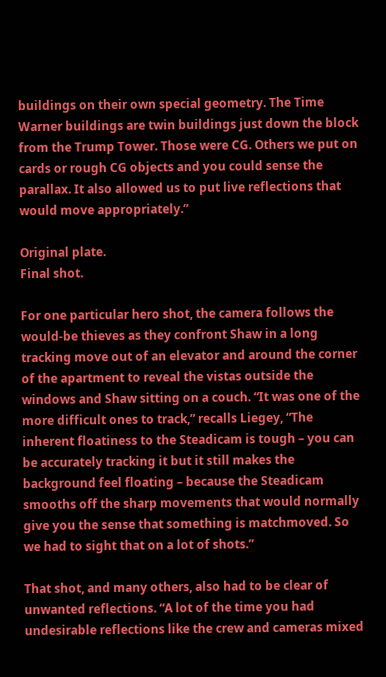buildings on their own special geometry. The Time Warner buildings are twin buildings just down the block from the Trump Tower. Those were CG. Others we put on cards or rough CG objects and you could sense the parallax. It also allowed us to put live reflections that would move appropriately.”

Original plate.
Final shot.

For one particular hero shot, the camera follows the would-be thieves as they confront Shaw in a long tracking move out of an elevator and around the corner of the apartment to reveal the vistas outside the windows and Shaw sitting on a couch. “It was one of the more difficult ones to track,” recalls Liegey, “The inherent floatiness to the Steadicam is tough – you can be accurately tracking it but it still makes the background feel floating – because the Steadicam smooths off the sharp movements that would normally give you the sense that something is matchmoved. So we had to sight that on a lot of shots.”

That shot, and many others, also had to be clear of unwanted reflections. “A lot of the time you had undesirable reflections like the crew and cameras mixed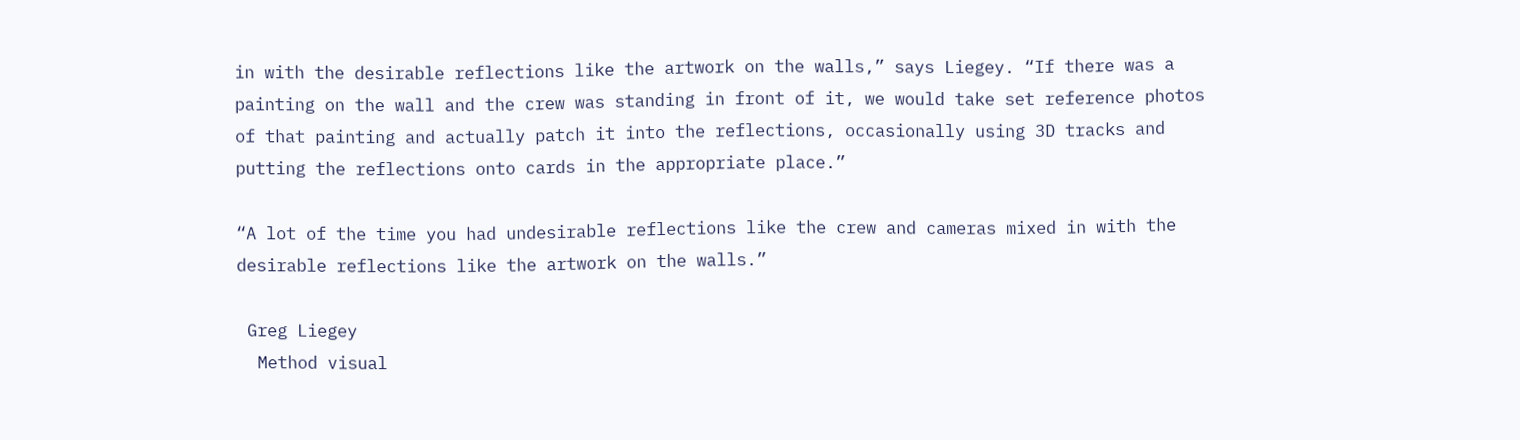in with the desirable reflections like the artwork on the walls,” says Liegey. “If there was a painting on the wall and the crew was standing in front of it, we would take set reference photos of that painting and actually patch it into the reflections, occasionally using 3D tracks and putting the reflections onto cards in the appropriate place.”

“A lot of the time you had undesirable reflections like the crew and cameras mixed in with the desirable reflections like the artwork on the walls.”

 Greg Liegey
  Method visual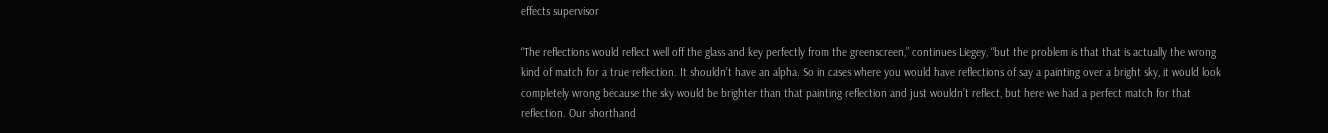effects supervisor

“The reflections would reflect well off the glass and key perfectly from the greenscreen,” continues Liegey, “but the problem is that that is actually the wrong kind of match for a true reflection. It shouldn’t have an alpha. So in cases where you would have reflections of say a painting over a bright sky, it would look completely wrong because the sky would be brighter than that painting reflection and just wouldn’t reflect, but here we had a perfect match for that reflection. Our shorthand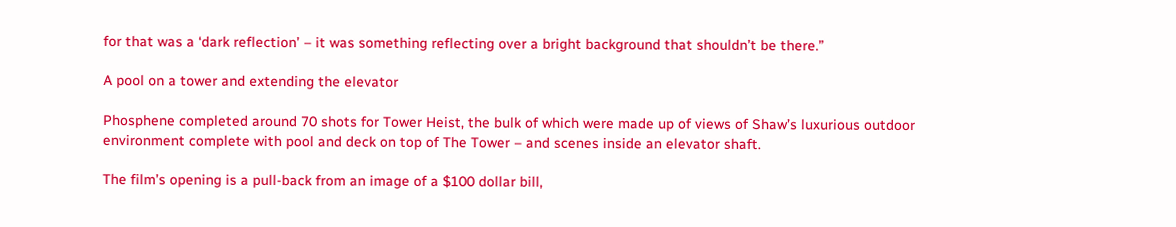for that was a ‘dark reflection’ – it was something reflecting over a bright background that shouldn’t be there.”

A pool on a tower and extending the elevator

Phosphene completed around 70 shots for Tower Heist, the bulk of which were made up of views of Shaw’s luxurious outdoor environment complete with pool and deck on top of The Tower – and scenes inside an elevator shaft.

The film’s opening is a pull-back from an image of a $100 dollar bill,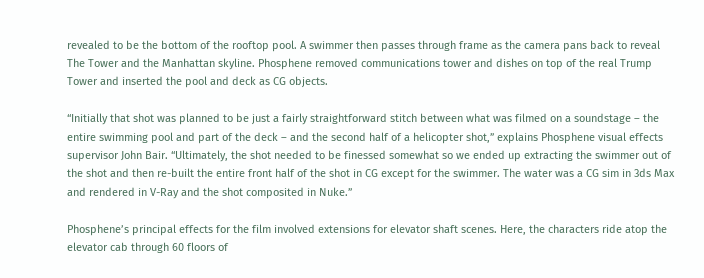revealed to be the bottom of the rooftop pool. A swimmer then passes through frame as the camera pans back to reveal The Tower and the Manhattan skyline. Phosphene removed communications tower and dishes on top of the real Trump Tower and inserted the pool and deck as CG objects.

“Initially that shot was planned to be just a fairly straightforward stitch between what was filmed on a soundstage – the entire swimming pool and part of the deck – and the second half of a helicopter shot,” explains Phosphene visual effects supervisor John Bair. “Ultimately, the shot needed to be finessed somewhat so we ended up extracting the swimmer out of the shot and then re-built the entire front half of the shot in CG except for the swimmer. The water was a CG sim in 3ds Max and rendered in V-Ray and the shot composited in Nuke.”

Phosphene’s principal effects for the film involved extensions for elevator shaft scenes. Here, the characters ride atop the elevator cab through 60 floors of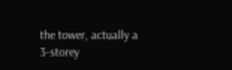the tower, actually a 3-storey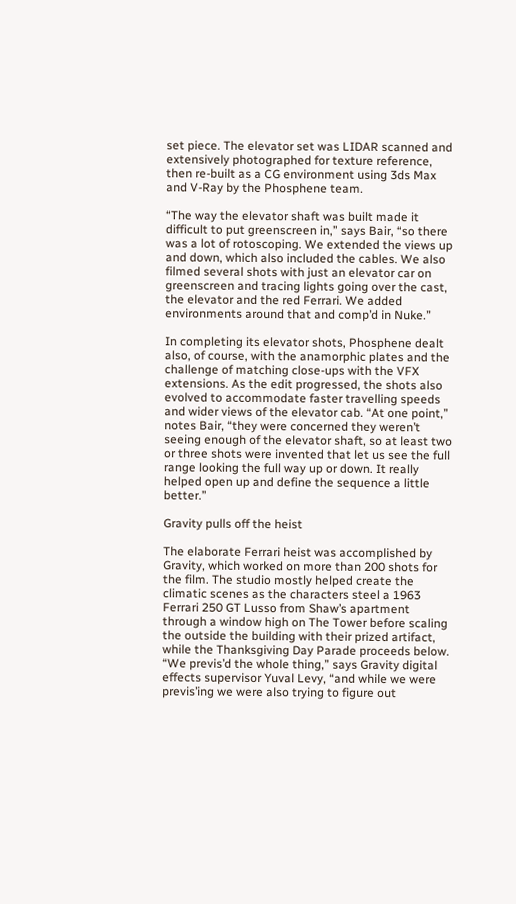set piece. The elevator set was LIDAR scanned and extensively photographed for texture reference, then re-built as a CG environment using 3ds Max and V-Ray by the Phosphene team.

“The way the elevator shaft was built made it difficult to put greenscreen in,” says Bair, “so there was a lot of rotoscoping. We extended the views up and down, which also included the cables. We also filmed several shots with just an elevator car on greenscreen and tracing lights going over the cast, the elevator and the red Ferrari. We added environments around that and comp’d in Nuke.”

In completing its elevator shots, Phosphene dealt also, of course, with the anamorphic plates and the challenge of matching close-ups with the VFX extensions. As the edit progressed, the shots also evolved to accommodate faster travelling speeds and wider views of the elevator cab. “At one point,” notes Bair, “they were concerned they weren’t seeing enough of the elevator shaft, so at least two or three shots were invented that let us see the full range looking the full way up or down. It really helped open up and define the sequence a little better.”

Gravity pulls off the heist

The elaborate Ferrari heist was accomplished by Gravity, which worked on more than 200 shots for the film. The studio mostly helped create the climatic scenes as the characters steel a 1963 Ferrari 250 GT Lusso from Shaw’s apartment through a window high on The Tower before scaling the outside the building with their prized artifact, while the Thanksgiving Day Parade proceeds below.  “We previs’d the whole thing,” says Gravity digital effects supervisor Yuval Levy, “and while we were previs’ing we were also trying to figure out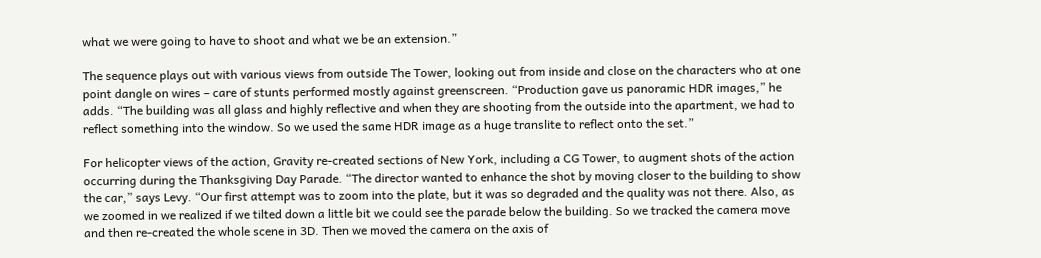what we were going to have to shoot and what we be an extension.”

The sequence plays out with various views from outside The Tower, looking out from inside and close on the characters who at one point dangle on wires – care of stunts performed mostly against greenscreen. “Production gave us panoramic HDR images,” he adds. “The building was all glass and highly reflective and when they are shooting from the outside into the apartment, we had to reflect something into the window. So we used the same HDR image as a huge translite to reflect onto the set.”

For helicopter views of the action, Gravity re-created sections of New York, including a CG Tower, to augment shots of the action occurring during the Thanksgiving Day Parade. “The director wanted to enhance the shot by moving closer to the building to show the car,” says Levy. “Our first attempt was to zoom into the plate, but it was so degraded and the quality was not there. Also, as we zoomed in we realized if we tilted down a little bit we could see the parade below the building. So we tracked the camera move and then re-created the whole scene in 3D. Then we moved the camera on the axis of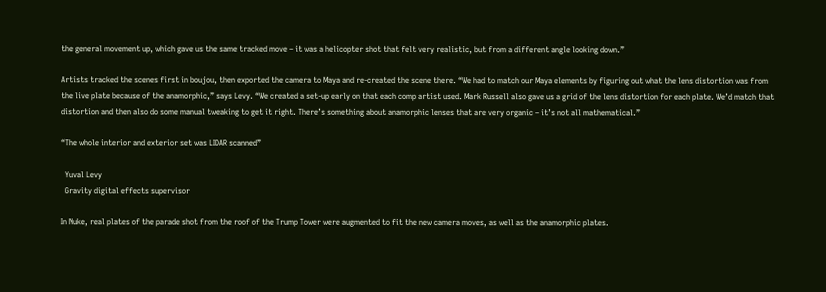the general movement up, which gave us the same tracked move – it was a helicopter shot that felt very realistic, but from a different angle looking down.”

Artists tracked the scenes first in boujou, then exported the camera to Maya and re-created the scene there. “We had to match our Maya elements by figuring out what the lens distortion was from the live plate because of the anamorphic,” says Levy. “We created a set-up early on that each comp artist used. Mark Russell also gave us a grid of the lens distortion for each plate. We’d match that distortion and then also do some manual tweaking to get it right. There’s something about anamorphic lenses that are very organic – it’s not all mathematical.”

“The whole interior and exterior set was LIDAR scanned”

  Yuval Levy
  Gravity digital effects supervisor

In Nuke, real plates of the parade shot from the roof of the Trump Tower were augmented to fit the new camera moves, as well as the anamorphic plates.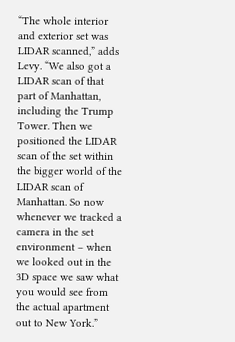“The whole interior and exterior set was LIDAR scanned,” adds Levy. “We also got a LIDAR scan of that part of Manhattan, including the Trump Tower. Then we positioned the LIDAR scan of the set within the bigger world of the LIDAR scan of Manhattan. So now whenever we tracked a camera in the set environment – when we looked out in the 3D space we saw what you would see from the actual apartment out to New York.”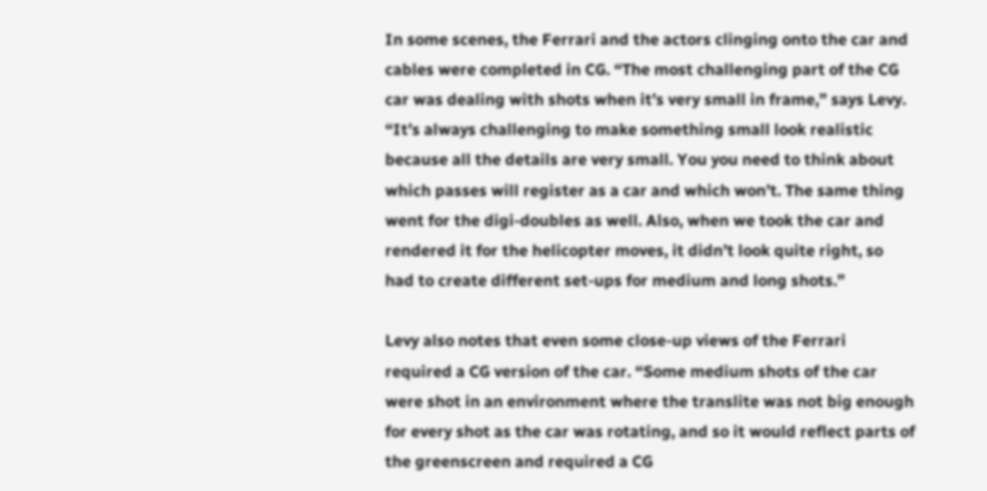In some scenes, the Ferrari and the actors clinging onto the car and cables were completed in CG. “The most challenging part of the CG car was dealing with shots when it’s very small in frame,” says Levy. “It’s always challenging to make something small look realistic because all the details are very small. You you need to think about which passes will register as a car and which won’t. The same thing went for the digi-doubles as well. Also, when we took the car and rendered it for the helicopter moves, it didn’t look quite right, so had to create different set-ups for medium and long shots.”

Levy also notes that even some close-up views of the Ferrari required a CG version of the car. “Some medium shots of the car were shot in an environment where the translite was not big enough for every shot as the car was rotating, and so it would reflect parts of the greenscreen and required a CG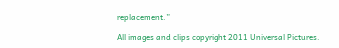replacement.”

All images and clips copyright 2011 Universal Pictures.